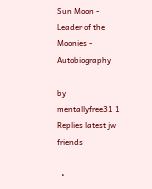Sun Moon - Leader of the Moonies - Autobiography

by mentallyfree31 1 Replies latest jw friends

  •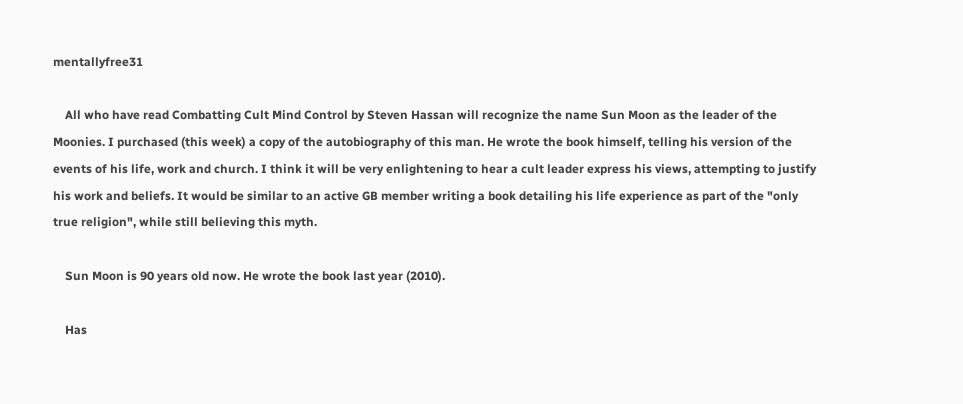mentallyfree31

    All who have read Combatting Cult Mind Control by Steven Hassan will recognize the name Sun Moon as the leader of the Moonies. I purchased (this week) a copy of the autobiography of this man. He wrote the book himself, telling his version of the events of his life, work and church. I think it will be very enlightening to hear a cult leader express his views, attempting to justify his work and beliefs. It would be similar to an active GB member writing a book detailing his life experience as part of the "only true religion", while still believing this myth.

    Sun Moon is 90 years old now. He wrote the book last year (2010).

    Has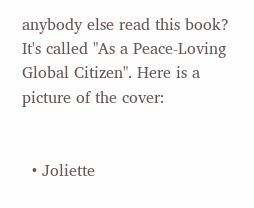anybody else read this book? It's called "As a Peace-Loving Global Citizen". Here is a picture of the cover:


  • Joliette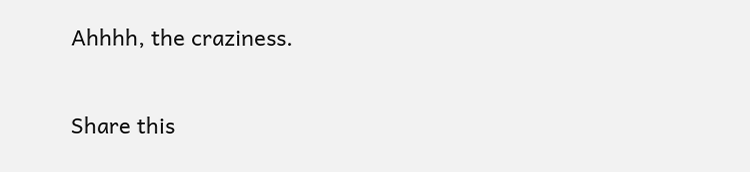Ahhhh, the craziness.

Share this